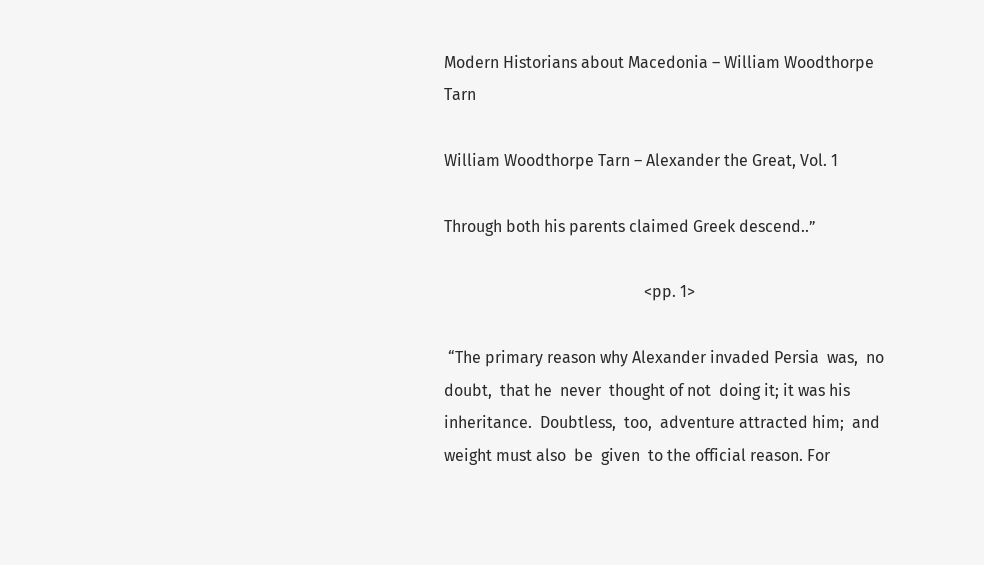Modern Historians about Macedonia – William Woodthorpe Tarn

William Woodthorpe Tarn – Alexander the Great, Vol. 1

Through both his parents claimed Greek descend..”

                                                  <pp. 1>

 “The primary reason why Alexander invaded Persia  was,  no doubt,  that he  never  thought of not  doing it; it was his inheritance.  Doubtless,  too,  adventure attracted him;  and weight must also  be  given  to the official reason. For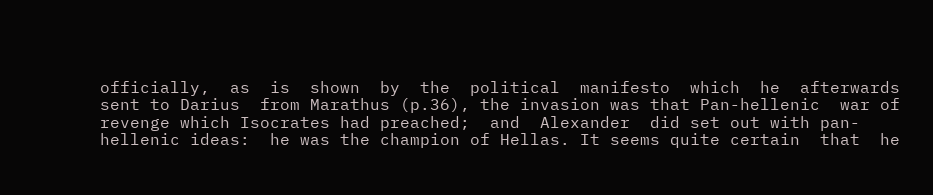officially,  as  is  shown  by  the  political  manifesto  which  he  afterwards sent to Darius  from Marathus (p.36), the invasion was that Pan-hellenic  war of revenge which Isocrates had preached;  and  Alexander  did set out with pan-hellenic ideas:  he was the champion of Hellas. It seems quite certain  that  he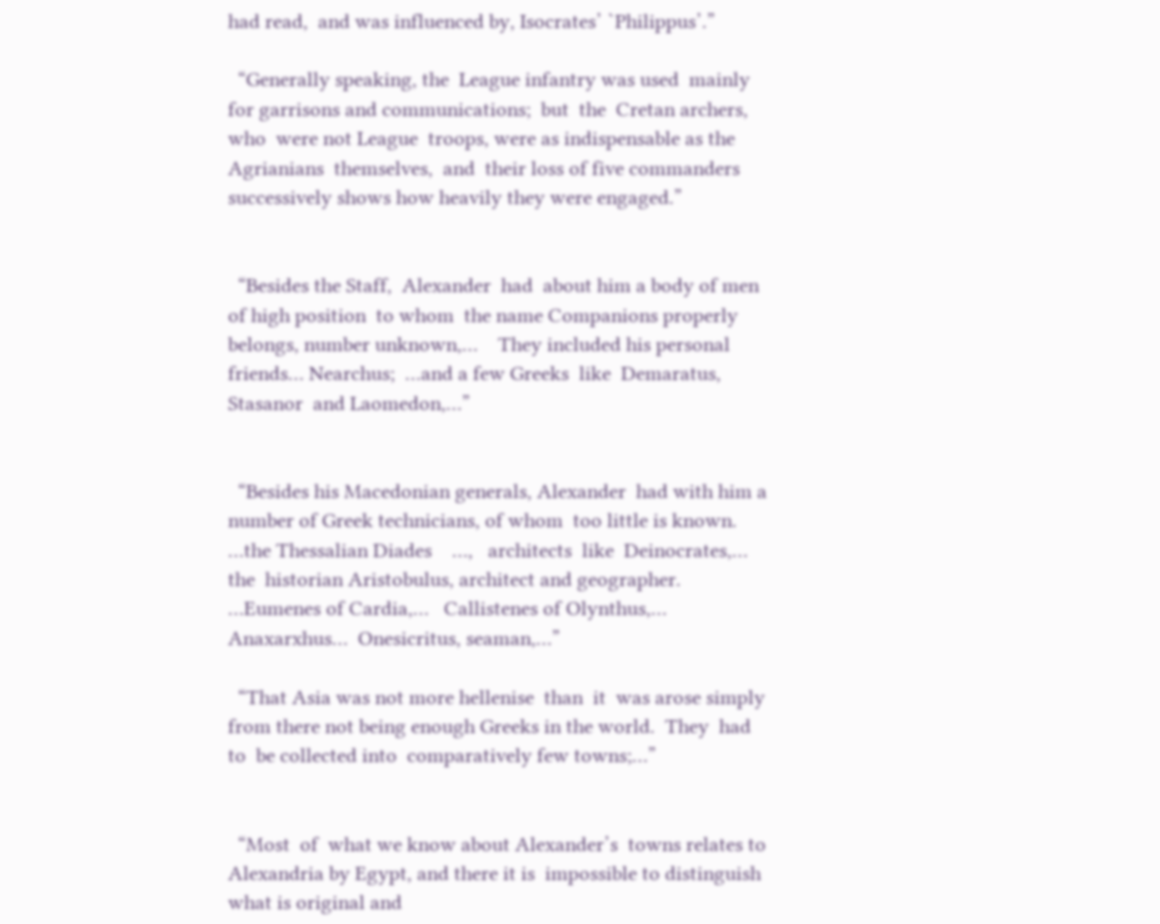had read,  and was influenced by, Isocrates’ `Philippus’.”

  “Generally speaking, the  League infantry was used  mainly  for garrisons and communications;  but  the  Cretan archers,  who  were not League  troops, were as indispensable as the Agrianians  themselves,  and  their loss of five commanders successively shows how heavily they were engaged.”


  “Besides the Staff,  Alexander  had  about him a body of men of high position  to whom  the name Companions properly belongs, number unknown,…    They included his personal friends… Nearchus;  …and a few Greeks  like  Demaratus,  Stasanor  and Laomedon,…”


  “Besides his Macedonian generals, Alexander  had with him a number of Greek technicians, of whom  too little is known.   …the Thessalian Diades    …,   architects  like  Deinocrates,…    the  historian Aristobulus, architect and geographer. …Eumenes of Cardia,…   Callistenes of Olynthus,… Anaxarxhus…  Onesicritus, seaman,…”

  “That Asia was not more hellenise  than  it  was arose simply from there not being enough Greeks in the world.  They  had  to  be collected into  comparatively few towns;…”


  “Most  of  what we know about Alexander’s  towns relates to Alexandria by Egypt, and there it is  impossible to distinguish  what is original and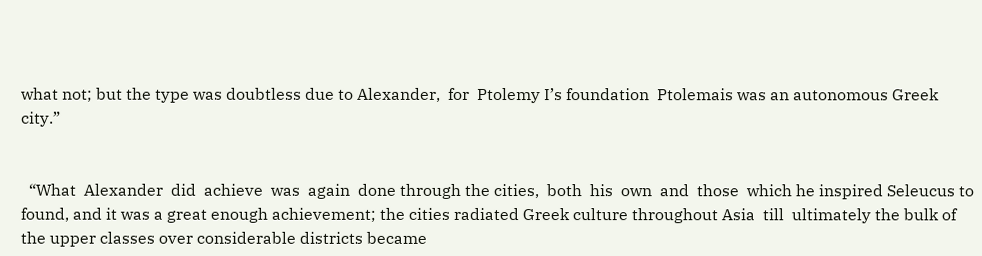what not; but the type was doubtless due to Alexander,  for  Ptolemy I’s foundation  Ptolemais was an autonomous Greek city.”


  “What  Alexander  did  achieve  was  again  done through the cities,  both  his  own  and  those  which he inspired Seleucus to found, and it was a great enough achievement; the cities radiated Greek culture throughout Asia  till  ultimately the bulk of the upper classes over considerable districts became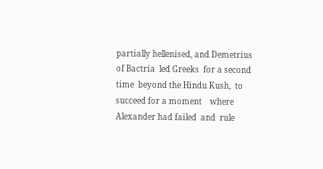partially hellenised, and Demetrius of Bactria  led Greeks  for a second time  beyond the Hindu Kush,  to succeed for a moment    where Alexander had failed  and  rule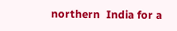northern  India for a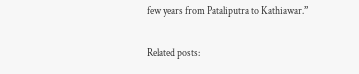few years from Pataliputra to Kathiawar.”


Related posts: